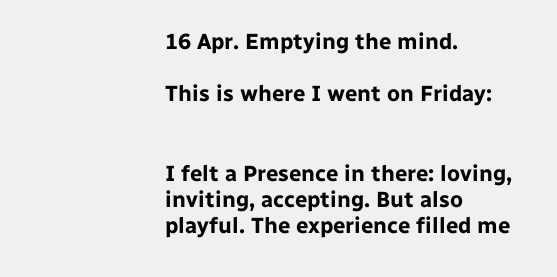16 Apr. Emptying the mind.

This is where I went on Friday:


I felt a Presence in there: loving, inviting, accepting. But also playful. The experience filled me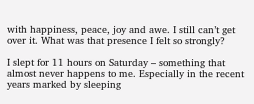with happiness, peace, joy and awe. I still can’t get over it. What was that presence I felt so strongly?

I slept for 11 hours on Saturday – something that almost never happens to me. Especially in the recent years marked by sleeping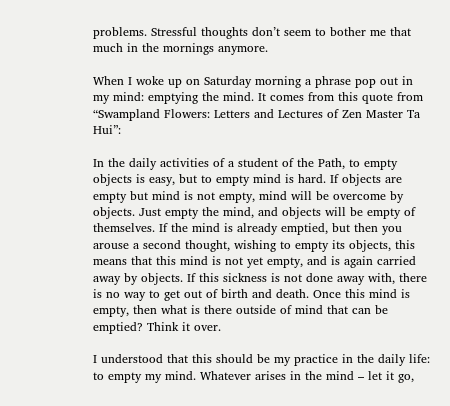problems. Stressful thoughts don’t seem to bother me that much in the mornings anymore.

When I woke up on Saturday morning a phrase pop out in my mind: emptying the mind. It comes from this quote from “Swampland Flowers: Letters and Lectures of Zen Master Ta Hui”:

In the daily activities of a student of the Path, to empty objects is easy, but to empty mind is hard. If objects are empty but mind is not empty, mind will be overcome by objects. Just empty the mind, and objects will be empty of themselves. If the mind is already emptied, but then you arouse a second thought, wishing to empty its objects, this means that this mind is not yet empty, and is again carried away by objects. If this sickness is not done away with, there is no way to get out of birth and death. Once this mind is empty, then what is there outside of mind that can be emptied? Think it over.

I understood that this should be my practice in the daily life: to empty my mind. Whatever arises in the mind – let it go,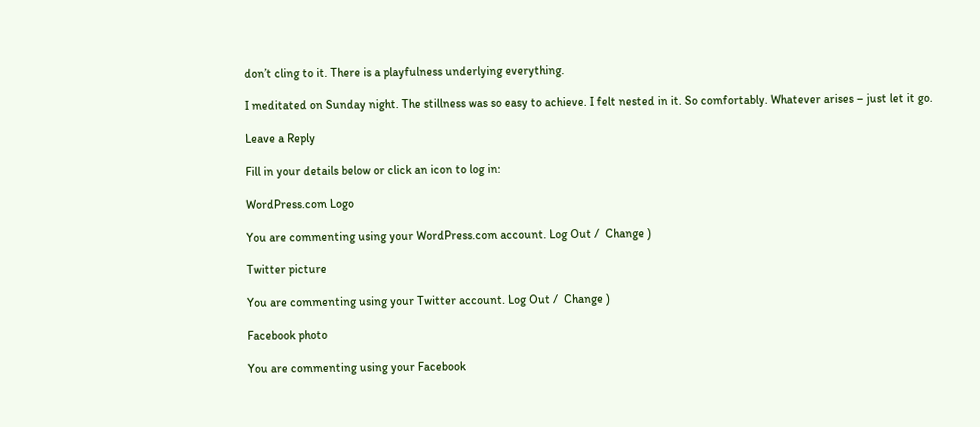don’t cling to it. There is a playfulness underlying everything.

I meditated on Sunday night. The stillness was so easy to achieve. I felt nested in it. So comfortably. Whatever arises – just let it go.

Leave a Reply

Fill in your details below or click an icon to log in:

WordPress.com Logo

You are commenting using your WordPress.com account. Log Out /  Change )

Twitter picture

You are commenting using your Twitter account. Log Out /  Change )

Facebook photo

You are commenting using your Facebook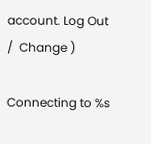account. Log Out /  Change )

Connecting to %s